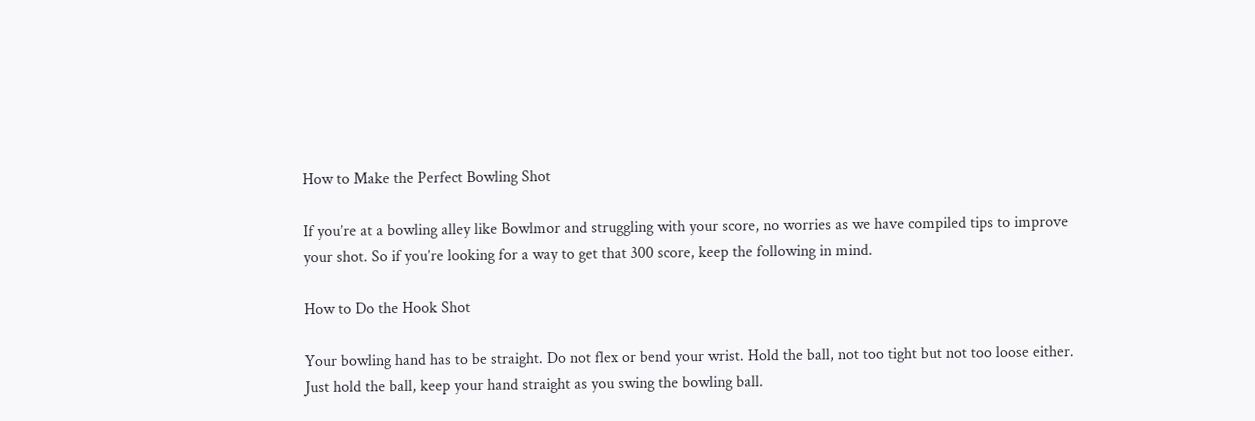How to Make the Perfect Bowling Shot

If you’re at a bowling alley like Bowlmor and struggling with your score, no worries as we have compiled tips to improve your shot. So if you’re looking for a way to get that 300 score, keep the following in mind.

How to Do the Hook Shot

Your bowling hand has to be straight. Do not flex or bend your wrist. Hold the ball, not too tight but not too loose either. Just hold the ball, keep your hand straight as you swing the bowling ball.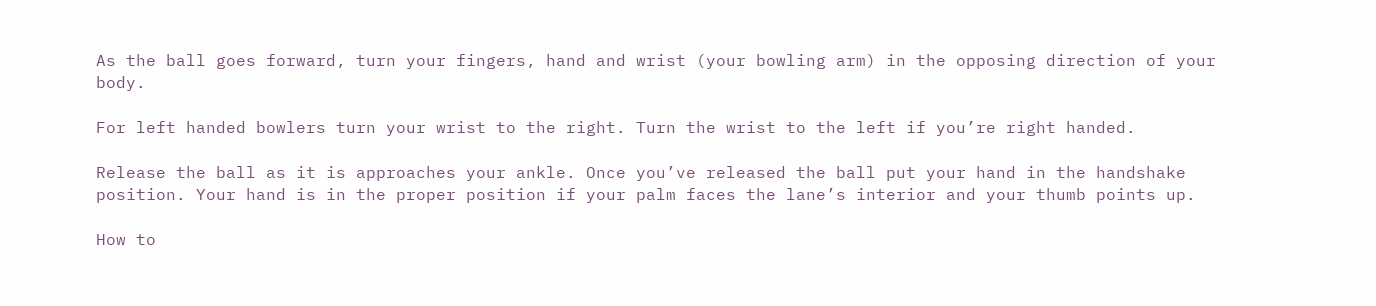As the ball goes forward, turn your fingers, hand and wrist (your bowling arm) in the opposing direction of your body.

For left handed bowlers turn your wrist to the right. Turn the wrist to the left if you’re right handed.

Release the ball as it is approaches your ankle. Once you’ve released the ball put your hand in the handshake position. Your hand is in the proper position if your palm faces the lane’s interior and your thumb points up.

How to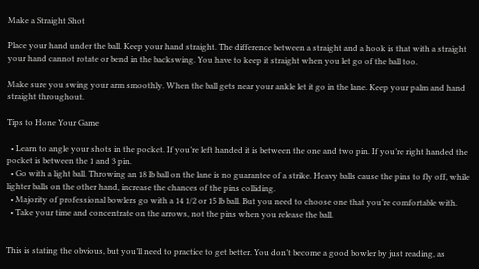Make a Straight Shot

Place your hand under the ball. Keep your hand straight. The difference between a straight and a hook is that with a straight your hand cannot rotate or bend in the backswing. You have to keep it straight when you let go of the ball too.

Make sure you swing your arm smoothly. When the ball gets near your ankle let it go in the lane. Keep your palm and hand straight throughout.

Tips to Hone Your Game

  • Learn to angle your shots in the pocket. If you’re left handed it is between the one and two pin. If you’re right handed the pocket is between the 1 and 3 pin.
  • Go with a light ball. Throwing an 18 lb ball on the lane is no guarantee of a strike. Heavy balls cause the pins to fly off, while lighter balls on the other hand, increase the chances of the pins colliding.
  • Majority of professional bowlers go with a 14 1/2 or 15 lb ball. But you need to choose one that you’re comfortable with.
  • Take your time and concentrate on the arrows, not the pins when you release the ball.


This is stating the obvious, but you’ll need to practice to get better. You don’t become a good bowler by just reading, as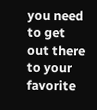you need to get out there to your favorite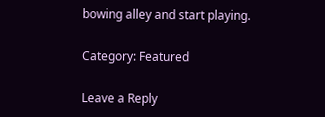bowing alley and start playing.

Category: Featured

Leave a Reply